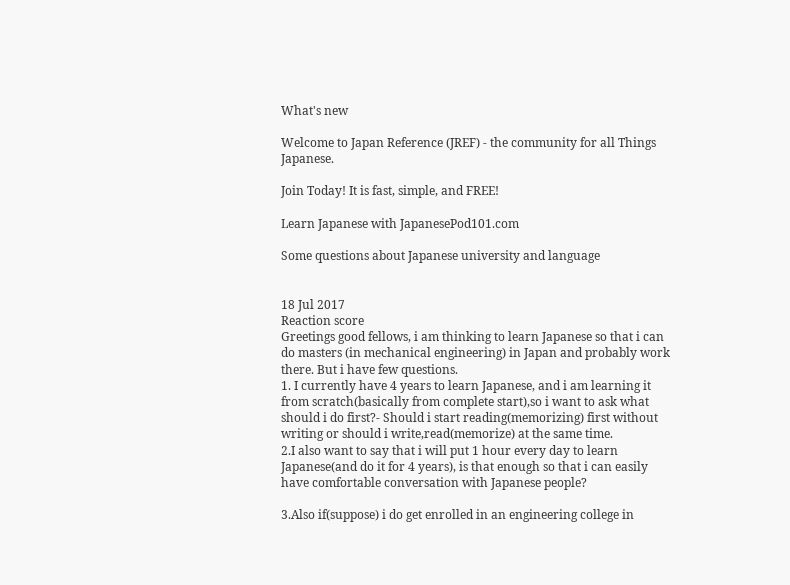What's new

Welcome to Japan Reference (JREF) - the community for all Things Japanese.

Join Today! It is fast, simple, and FREE!

Learn Japanese with JapanesePod101.com

Some questions about Japanese university and language


18 Jul 2017
Reaction score
Greetings good fellows, i am thinking to learn Japanese so that i can do masters (in mechanical engineering) in Japan and probably work there. But i have few questions.
1. I currently have 4 years to learn Japanese, and i am learning it from scratch(basically from complete start),so i want to ask what should i do first?- Should i start reading(memorizing) first without writing or should i write,read(memorize) at the same time.
2.I also want to say that i will put 1 hour every day to learn Japanese(and do it for 4 years), is that enough so that i can easily have comfortable conversation with Japanese people?

3.Also if(suppose) i do get enrolled in an engineering college in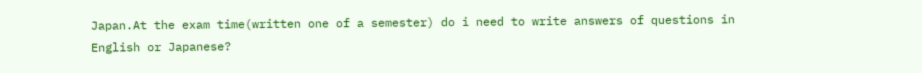Japan.At the exam time(written one of a semester) do i need to write answers of questions in English or Japanese?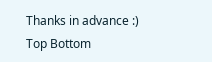Thanks in advance :)
Top Bottom